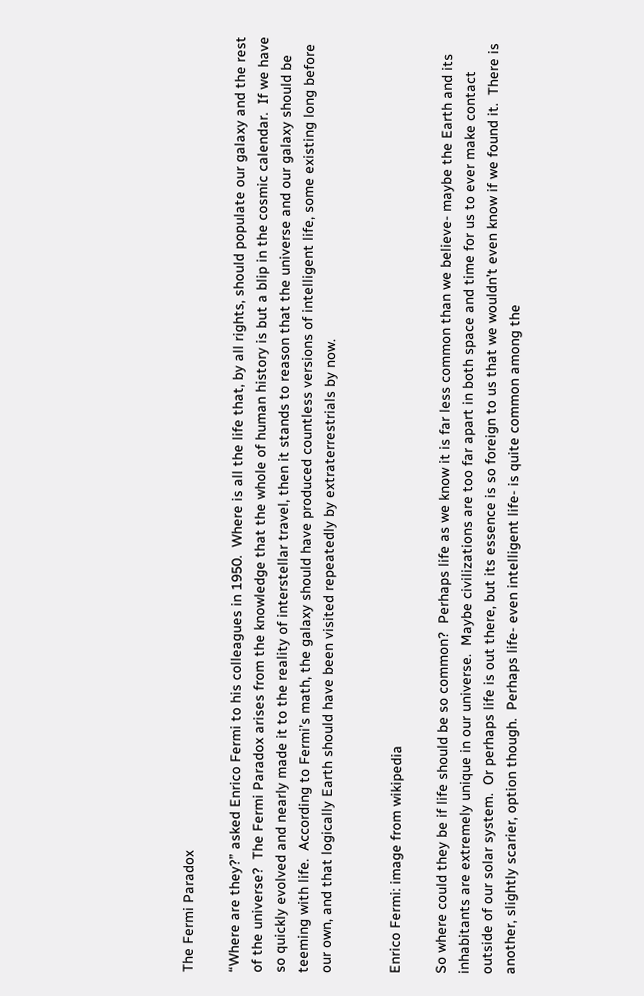The Fermi Paradox

“Where are they?” asked Enrico Fermi to his colleagues in 1950.  Where is all the life that, by all rights, should populate our galaxy and the rest of the universe?  The Fermi Paradox arises from the knowledge that the whole of human history is but a blip in the cosmic calendar.  If we have so quickly evolved and nearly made it to the reality of interstellar travel, then it stands to reason that the universe and our galaxy should be teeming with life.  According to Fermi’s math, the galaxy should have produced countless versions of intelligent life, some existing long before our own, and that logically Earth should have been visited repeatedly by extraterrestrials by now.


Enrico Fermi: image from wikipedia

So where could they be if life should be so common?  Perhaps life as we know it is far less common than we believe- maybe the Earth and its inhabitants are extremely unique in our universe.  Maybe civilizations are too far apart in both space and time for us to ever make contact outside of our solar system.  Or perhaps life is out there, but its essence is so foreign to us that we wouldn’t even know if we found it.  There is another, slightly scarier, option though.  Perhaps life- even intelligent life- is quite common among the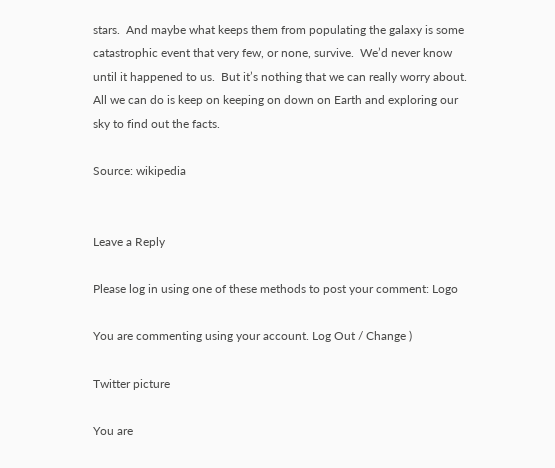stars.  And maybe what keeps them from populating the galaxy is some catastrophic event that very few, or none, survive.  We’d never know until it happened to us.  But it’s nothing that we can really worry about.  All we can do is keep on keeping on down on Earth and exploring our sky to find out the facts.

Source: wikipedia


Leave a Reply

Please log in using one of these methods to post your comment: Logo

You are commenting using your account. Log Out / Change )

Twitter picture

You are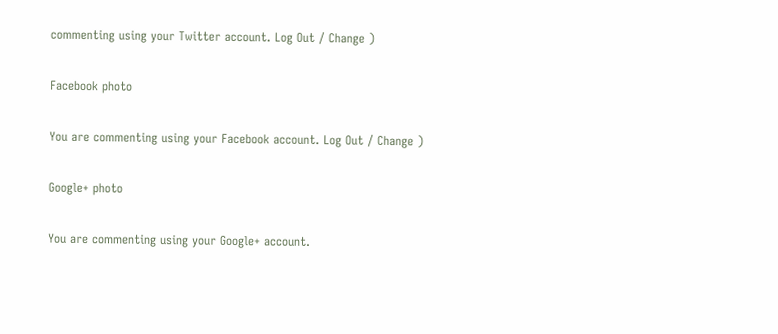commenting using your Twitter account. Log Out / Change )

Facebook photo

You are commenting using your Facebook account. Log Out / Change )

Google+ photo

You are commenting using your Google+ account.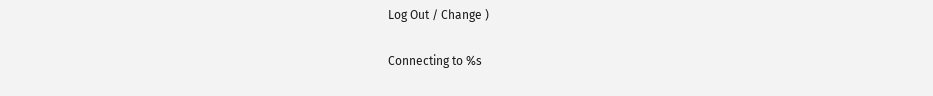Log Out / Change )

Connecting to %s